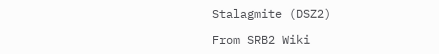Stalagmite (DSZ2)

From SRB2 Wiki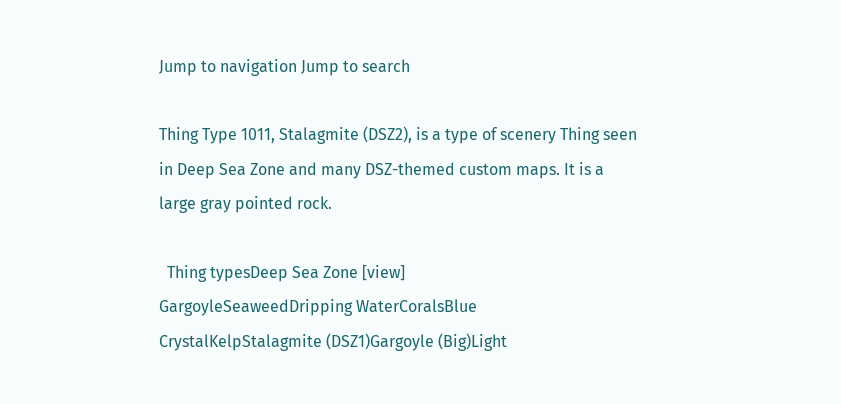Jump to navigation Jump to search

Thing Type 1011, Stalagmite (DSZ2), is a type of scenery Thing seen in Deep Sea Zone and many DSZ-themed custom maps. It is a large gray pointed rock.

  Thing typesDeep Sea Zone [view]
GargoyleSeaweedDripping WaterCoralsBlue CrystalKelpStalagmite (DSZ1)Gargoyle (Big)Light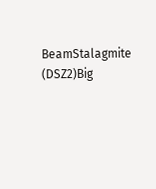BeamStalagmite (DSZ2)Big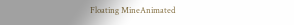Floating MineAnimated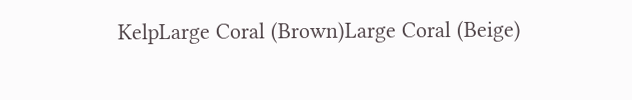KelpLarge Coral (Brown)Large Coral (Beige)